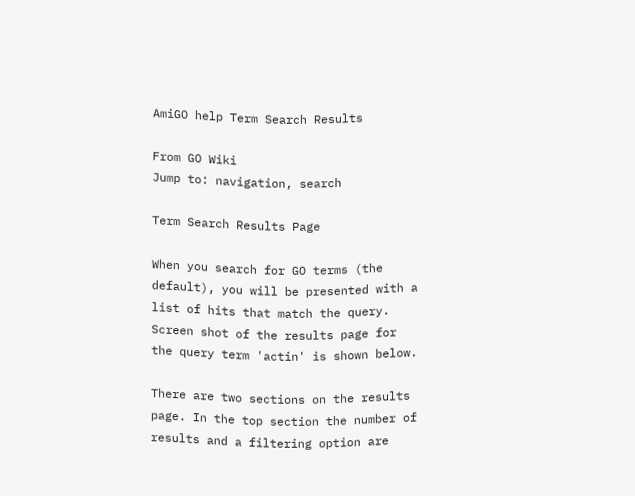AmiGO help Term Search Results

From GO Wiki
Jump to: navigation, search

Term Search Results Page

When you search for GO terms (the default), you will be presented with a list of hits that match the query. Screen shot of the results page for the query term 'actin' is shown below.

There are two sections on the results page. In the top section the number of results and a filtering option are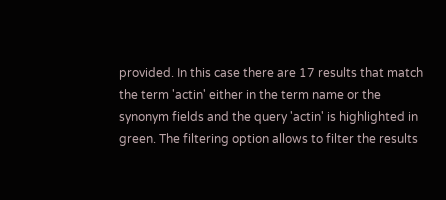provided. In this case there are 17 results that match the term 'actin' either in the term name or the synonym fields and the query 'actin' is highlighted in green. The filtering option allows to filter the results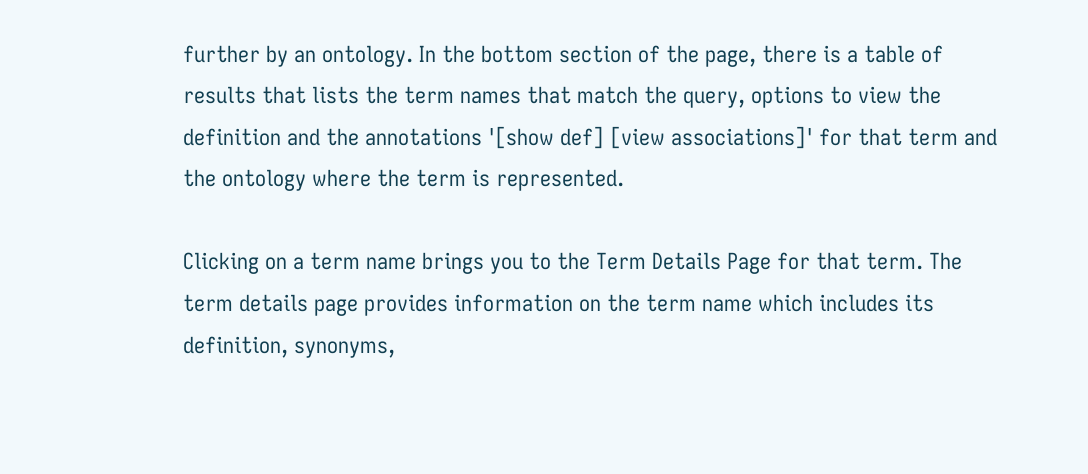further by an ontology. In the bottom section of the page, there is a table of results that lists the term names that match the query, options to view the definition and the annotations '[show def] [view associations]' for that term and the ontology where the term is represented.

Clicking on a term name brings you to the Term Details Page for that term. The term details page provides information on the term name which includes its definition, synonyms,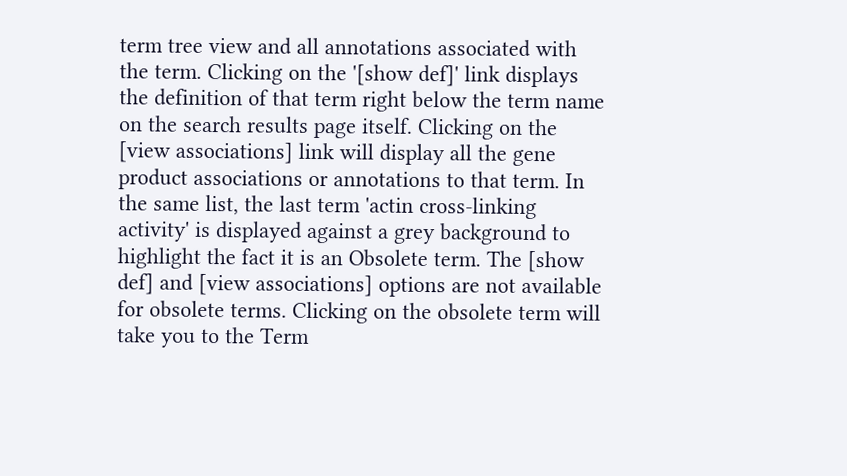term tree view and all annotations associated with the term. Clicking on the '[show def]' link displays the definition of that term right below the term name on the search results page itself. Clicking on the [view associations] link will display all the gene product associations or annotations to that term. In the same list, the last term 'actin cross-linking activity' is displayed against a grey background to highlight the fact it is an Obsolete term. The [show def] and [view associations] options are not available for obsolete terms. Clicking on the obsolete term will take you to the Term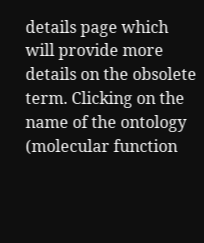details page which will provide more details on the obsolete term. Clicking on the name of the ontology (molecular function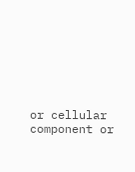or cellular component or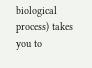biological process) takes you to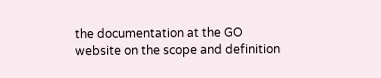the documentation at the GO website on the scope and definition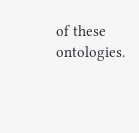of these ontologies.